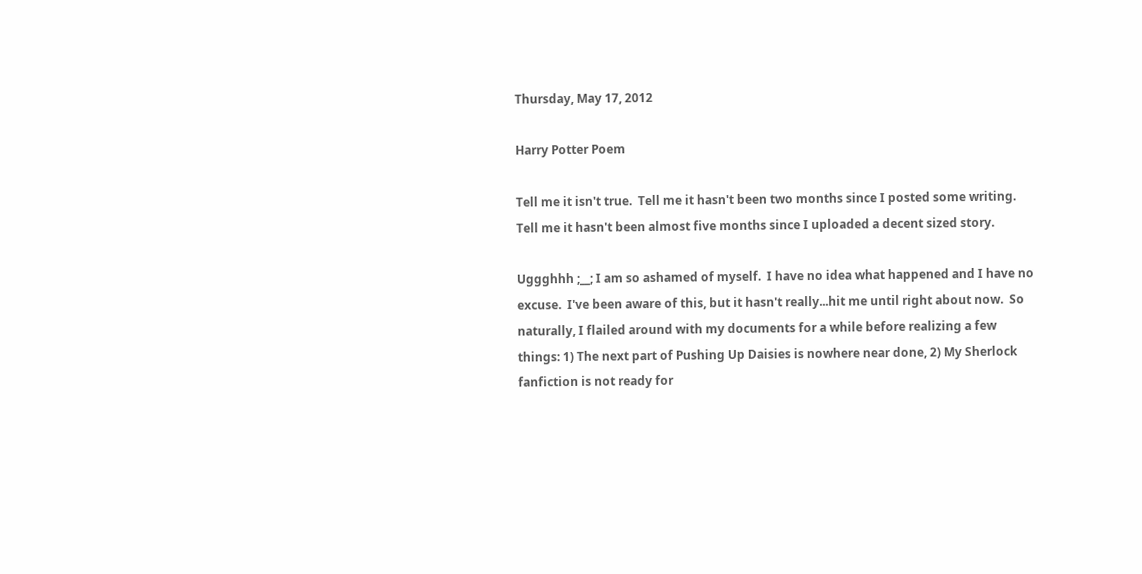Thursday, May 17, 2012

Harry Potter Poem

Tell me it isn't true.  Tell me it hasn't been two months since I posted some writing.  Tell me it hasn't been almost five months since I uploaded a decent sized story.

Uggghhh ;__; I am so ashamed of myself.  I have no idea what happened and I have no excuse.  I've been aware of this, but it hasn't really...hit me until right about now.  So naturally, I flailed around with my documents for a while before realizing a few things: 1) The next part of Pushing Up Daisies is nowhere near done, 2) My Sherlock fanfiction is not ready for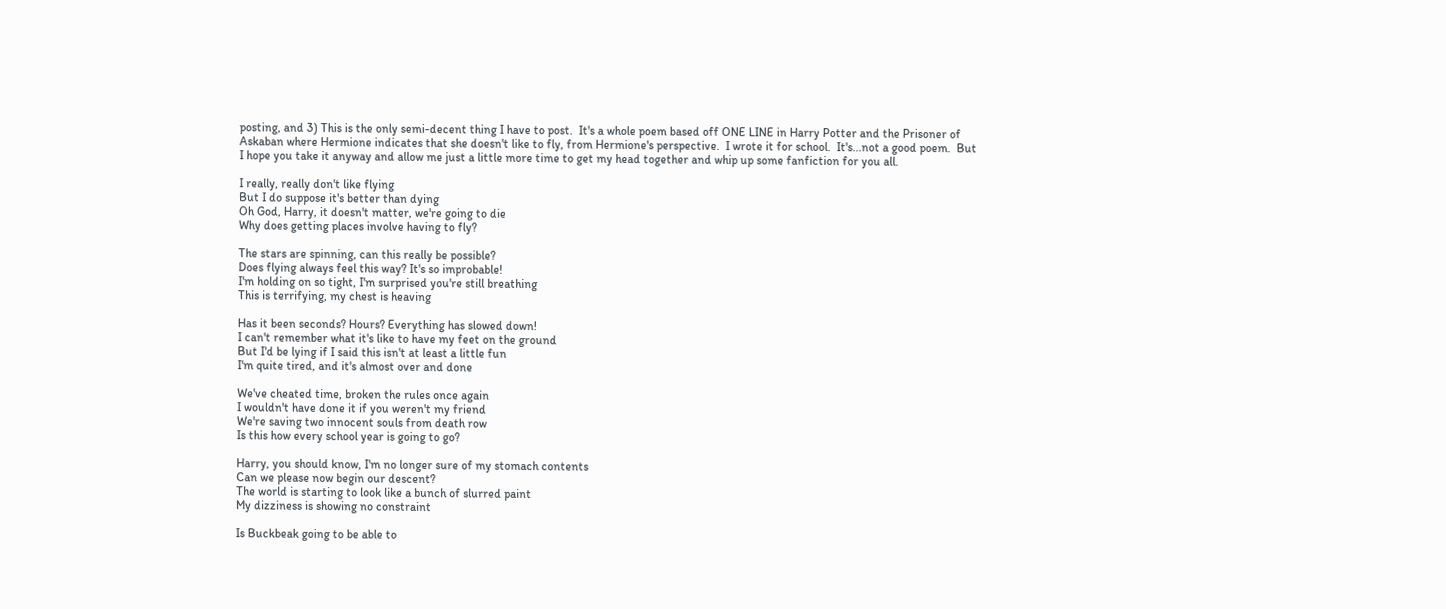posting, and 3) This is the only semi-decent thing I have to post.  It's a whole poem based off ONE LINE in Harry Potter and the Prisoner of Askaban where Hermione indicates that she doesn't like to fly, from Hermione's perspective.  I wrote it for school.  It's...not a good poem.  But I hope you take it anyway and allow me just a little more time to get my head together and whip up some fanfiction for you all.

I really, really don't like flying
But I do suppose it's better than dying
Oh God, Harry, it doesn't matter, we're going to die
Why does getting places involve having to fly?

The stars are spinning, can this really be possible?
Does flying always feel this way? It's so improbable!
I'm holding on so tight, I'm surprised you're still breathing
This is terrifying, my chest is heaving

Has it been seconds? Hours? Everything has slowed down!
I can't remember what it's like to have my feet on the ground
But I'd be lying if I said this isn't at least a little fun
I'm quite tired, and it's almost over and done

We've cheated time, broken the rules once again
I wouldn't have done it if you weren't my friend
We're saving two innocent souls from death row
Is this how every school year is going to go?

Harry, you should know, I'm no longer sure of my stomach contents
Can we please now begin our descent?
The world is starting to look like a bunch of slurred paint
My dizziness is showing no constraint

Is Buckbeak going to be able to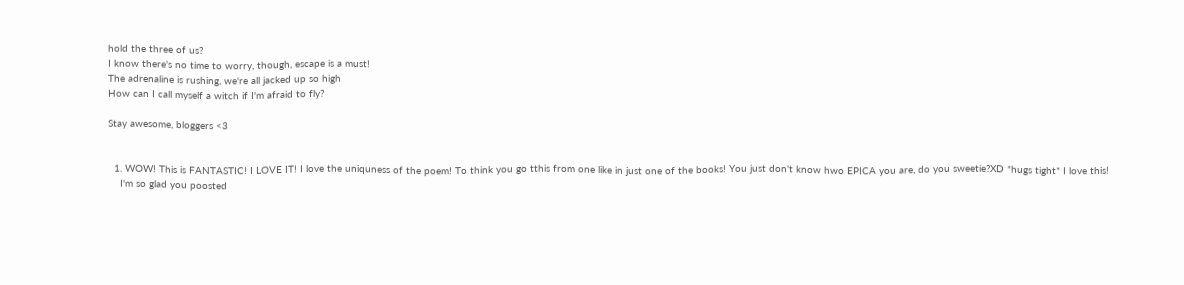hold the three of us?
I know there's no time to worry, though, escape is a must!
The adrenaline is rushing, we're all jacked up so high
How can I call myself a witch if I'm afraid to fly?

Stay awesome, bloggers <3


  1. WOW! This is FANTASTIC! I LOVE IT! I love the uniquness of the poem! To think you go tthis from one like in just one of the books! You just don't know hwo EPICA you are, do you sweetie?XD *hugs tight* I love this!
    I'm so glad you poosted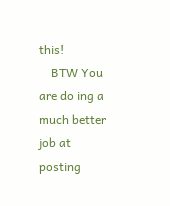this!
    BTW You are do ing a much better job at posting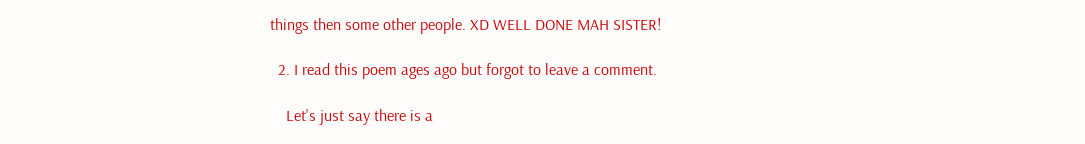things then some other people. XD WELL DONE MAH SISTER!

  2. I read this poem ages ago but forgot to leave a comment.

    Let's just say there is a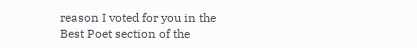reason I voted for you in the Best Poet section of the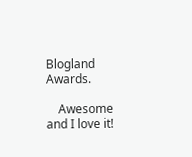Blogland Awards.

    Awesome and I love it!